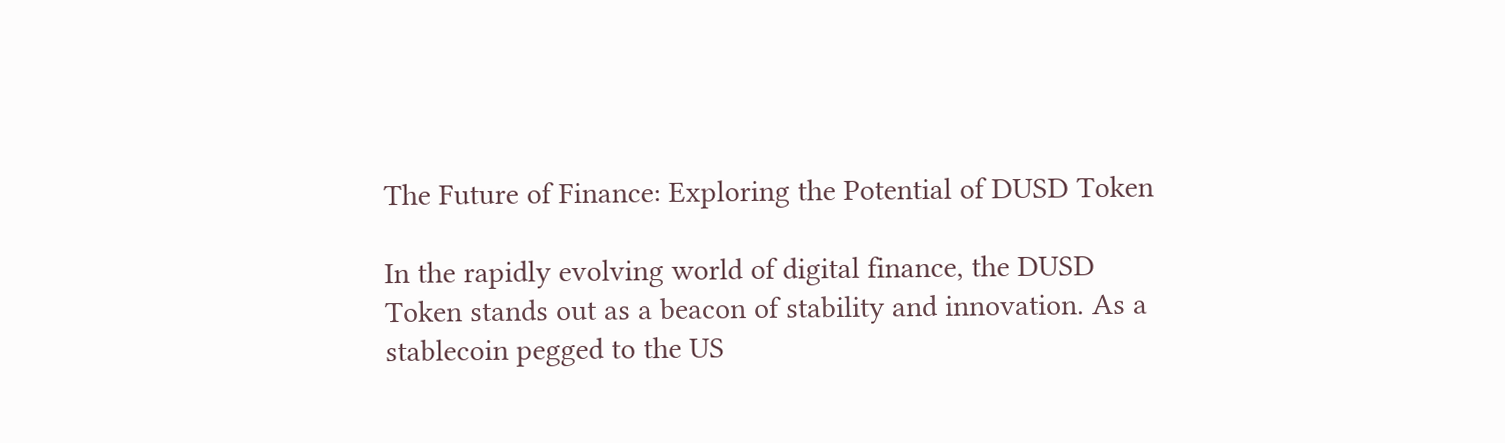The Future of Finance: Exploring the Potential of DUSD Token

In the rapidly evolving world of digital finance, the DUSD Token stands out as a beacon of stability and innovation. As a stablecoin pegged to the US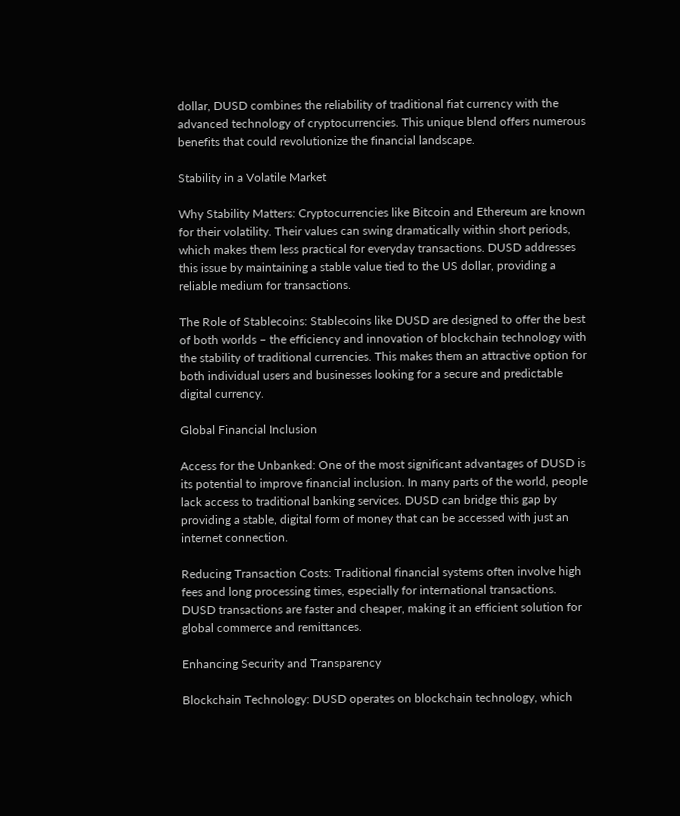dollar, DUSD combines the reliability of traditional fiat currency with the advanced technology of cryptocurrencies. This unique blend offers numerous benefits that could revolutionize the financial landscape.

Stability in a Volatile Market

Why Stability Matters: Cryptocurrencies like Bitcoin and Ethereum are known for their volatility. Their values can swing dramatically within short periods, which makes them less practical for everyday transactions. DUSD addresses this issue by maintaining a stable value tied to the US dollar, providing a reliable medium for transactions.

The Role of Stablecoins: Stablecoins like DUSD are designed to offer the best of both worlds – the efficiency and innovation of blockchain technology with the stability of traditional currencies. This makes them an attractive option for both individual users and businesses looking for a secure and predictable digital currency.

Global Financial Inclusion

Access for the Unbanked: One of the most significant advantages of DUSD is its potential to improve financial inclusion. In many parts of the world, people lack access to traditional banking services. DUSD can bridge this gap by providing a stable, digital form of money that can be accessed with just an internet connection.

Reducing Transaction Costs: Traditional financial systems often involve high fees and long processing times, especially for international transactions. DUSD transactions are faster and cheaper, making it an efficient solution for global commerce and remittances.

Enhancing Security and Transparency

Blockchain Technology: DUSD operates on blockchain technology, which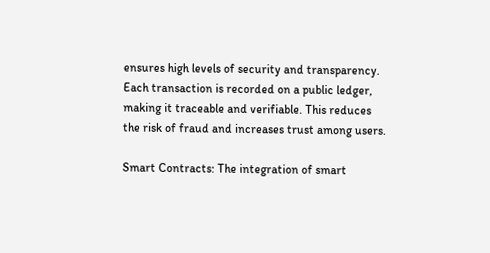ensures high levels of security and transparency. Each transaction is recorded on a public ledger, making it traceable and verifiable. This reduces the risk of fraud and increases trust among users.

Smart Contracts: The integration of smart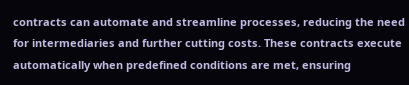contracts can automate and streamline processes, reducing the need for intermediaries and further cutting costs. These contracts execute automatically when predefined conditions are met, ensuring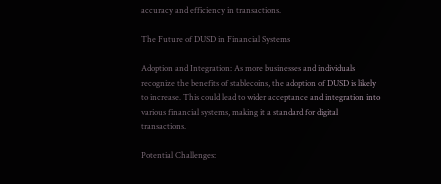accuracy and efficiency in transactions.

The Future of DUSD in Financial Systems

Adoption and Integration: As more businesses and individuals recognize the benefits of stablecoins, the adoption of DUSD is likely to increase. This could lead to wider acceptance and integration into various financial systems, making it a standard for digital transactions.

Potential Challenges: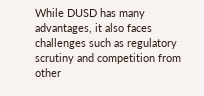While DUSD has many advantages, it also faces challenges such as regulatory scrutiny and competition from other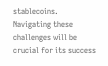stablecoins. Navigating these challenges will be crucial for its success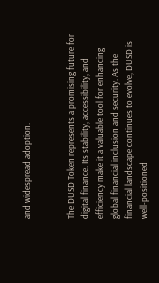and widespread adoption.


The DUSD Token represents a promising future for digital finance. Its stability, accessibility, and efficiency make it a valuable tool for enhancing global financial inclusion and security. As the financial landscape continues to evolve, DUSD is well-positioned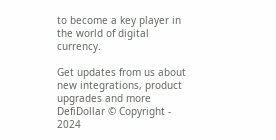to become a key player in the world of digital currency.

Get updates from us about new integrations, product upgrades and more
DefiDollar © Copyright - 2024